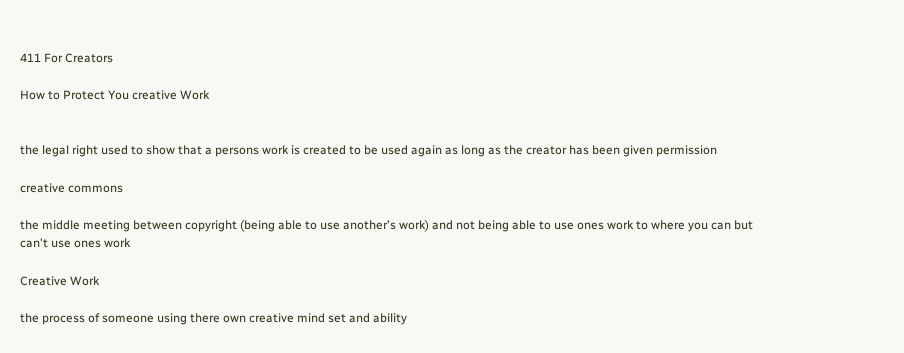411 For Creators

How to Protect You creative Work


the legal right used to show that a persons work is created to be used again as long as the creator has been given permission

creative commons

the middle meeting between copyright (being able to use another's work) and not being able to use ones work to where you can but can't use ones work

Creative Work

the process of someone using there own creative mind set and ability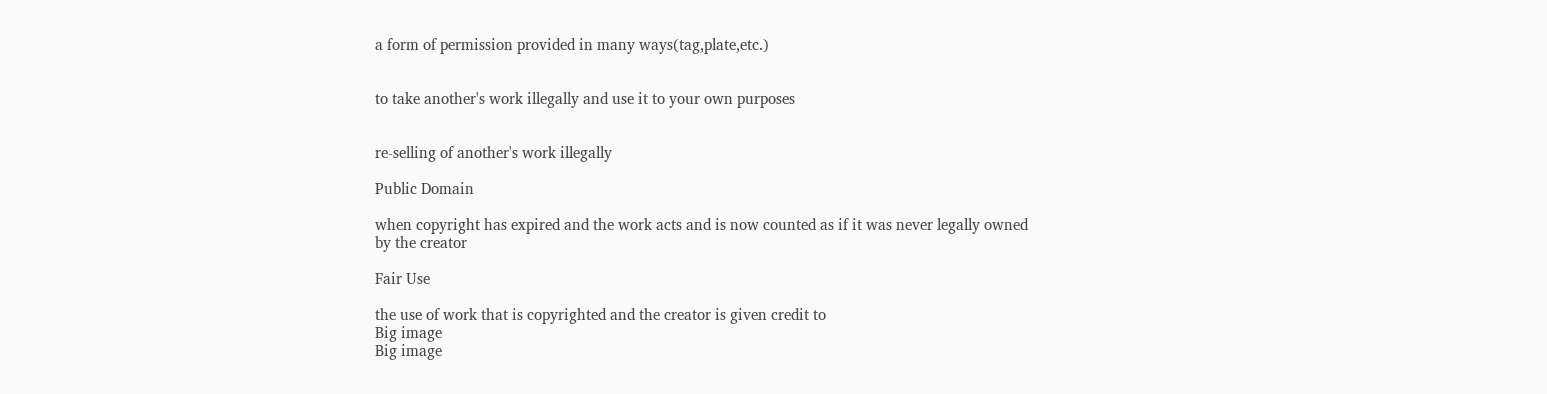a form of permission provided in many ways(tag,plate,etc.)


to take another's work illegally and use it to your own purposes


re-selling of another's work illegally

Public Domain

when copyright has expired and the work acts and is now counted as if it was never legally owned by the creator

Fair Use

the use of work that is copyrighted and the creator is given credit to
Big image
Big image